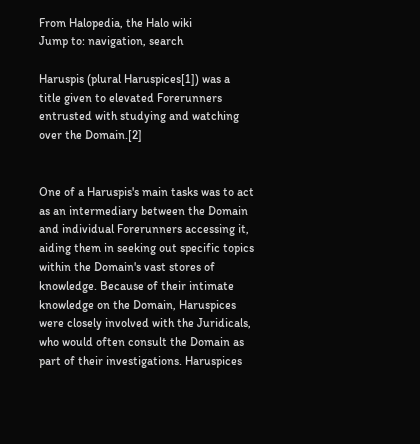From Halopedia, the Halo wiki
Jump to: navigation, search

Haruspis (plural Haruspices[1]) was a title given to elevated Forerunners entrusted with studying and watching over the Domain.[2]


One of a Haruspis's main tasks was to act as an intermediary between the Domain and individual Forerunners accessing it, aiding them in seeking out specific topics within the Domain's vast stores of knowledge. Because of their intimate knowledge on the Domain, Haruspices were closely involved with the Juridicals, who would often consult the Domain as part of their investigations. Haruspices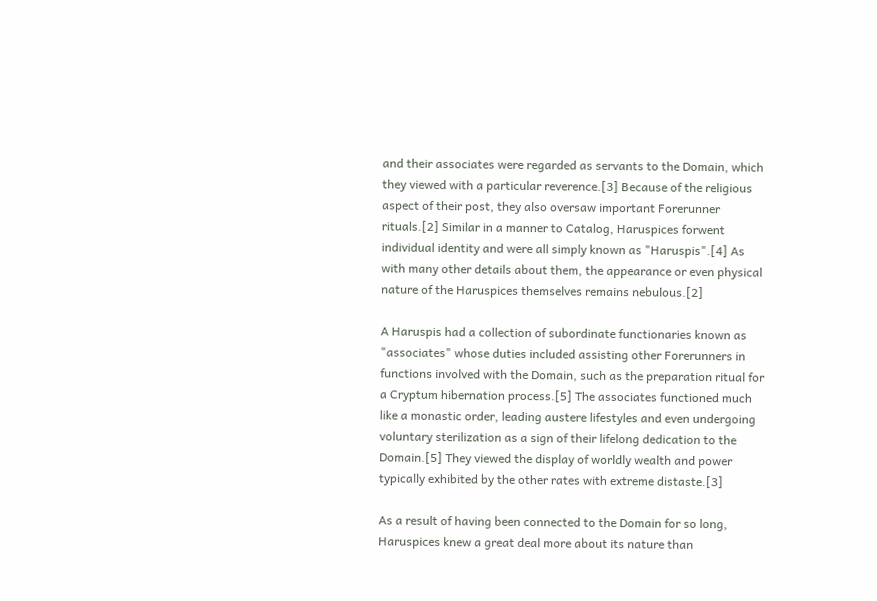and their associates were regarded as servants to the Domain, which they viewed with a particular reverence.[3] Because of the religious aspect of their post, they also oversaw important Forerunner rituals.[2] Similar in a manner to Catalog, Haruspices forwent individual identity and were all simply known as "Haruspis".[4] As with many other details about them, the appearance or even physical nature of the Haruspices themselves remains nebulous.[2]

A Haruspis had a collection of subordinate functionaries known as "associates" whose duties included assisting other Forerunners in functions involved with the Domain, such as the preparation ritual for a Cryptum hibernation process.[5] The associates functioned much like a monastic order, leading austere lifestyles and even undergoing voluntary sterilization as a sign of their lifelong dedication to the Domain.[5] They viewed the display of worldly wealth and power typically exhibited by the other rates with extreme distaste.[3]

As a result of having been connected to the Domain for so long, Haruspices knew a great deal more about its nature than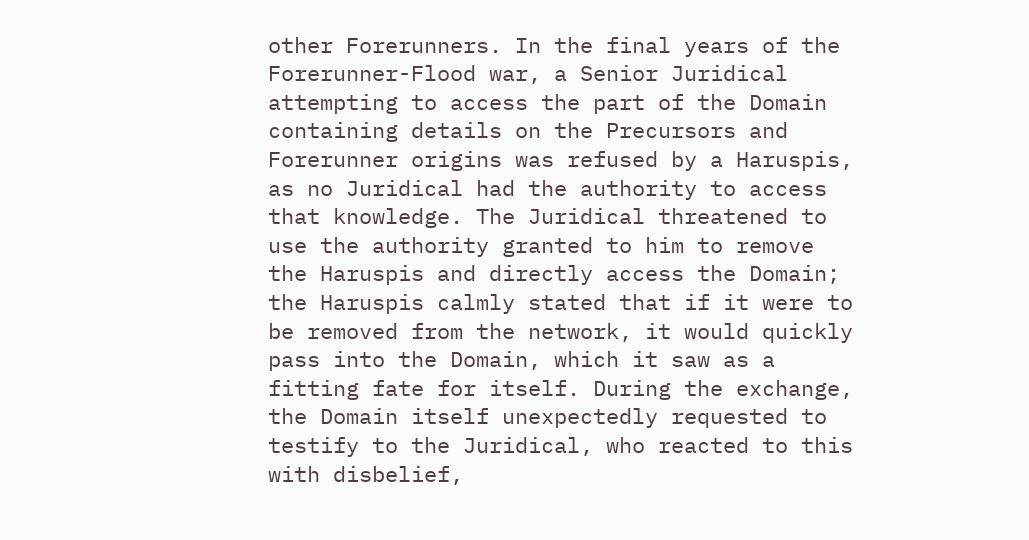other Forerunners. In the final years of the Forerunner-Flood war, a Senior Juridical attempting to access the part of the Domain containing details on the Precursors and Forerunner origins was refused by a Haruspis, as no Juridical had the authority to access that knowledge. The Juridical threatened to use the authority granted to him to remove the Haruspis and directly access the Domain; the Haruspis calmly stated that if it were to be removed from the network, it would quickly pass into the Domain, which it saw as a fitting fate for itself. During the exchange, the Domain itself unexpectedly requested to testify to the Juridical, who reacted to this with disbelief,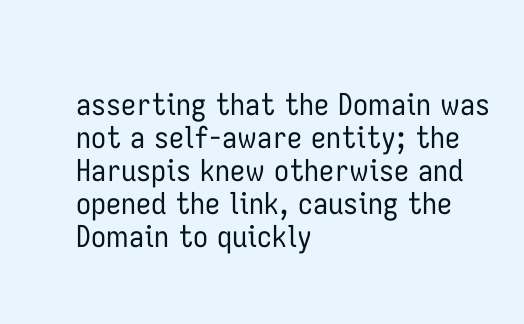asserting that the Domain was not a self-aware entity; the Haruspis knew otherwise and opened the link, causing the Domain to quickly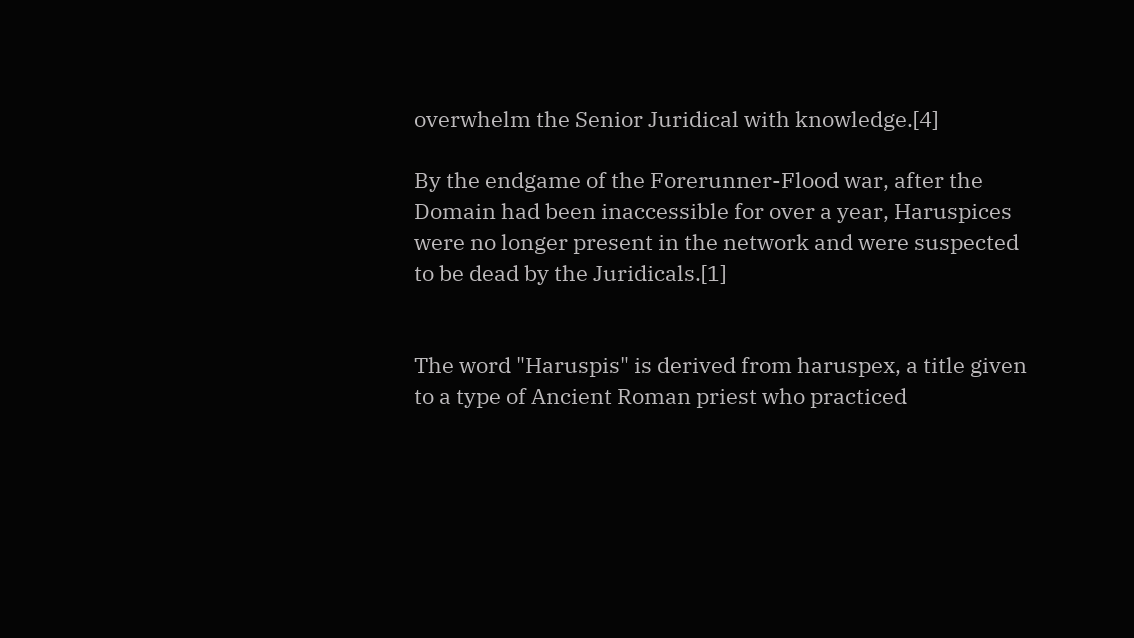overwhelm the Senior Juridical with knowledge.[4]

By the endgame of the Forerunner-Flood war, after the Domain had been inaccessible for over a year, Haruspices were no longer present in the network and were suspected to be dead by the Juridicals.[1]


The word "Haruspis" is derived from haruspex, a title given to a type of Ancient Roman priest who practiced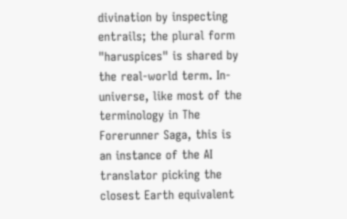divination by inspecting entrails; the plural form "haruspices" is shared by the real-world term. In-universe, like most of the terminology in The Forerunner Saga, this is an instance of the AI translator picking the closest Earth equivalent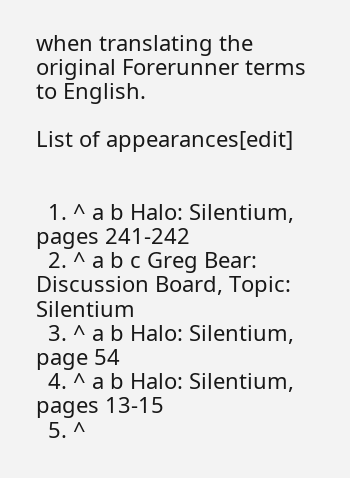when translating the original Forerunner terms to English.

List of appearances[edit]


  1. ^ a b Halo: Silentium, pages 241-242
  2. ^ a b c Greg Bear: Discussion Board, Topic: Silentium
  3. ^ a b Halo: Silentium, page 54
  4. ^ a b Halo: Silentium, pages 13-15
  5. ^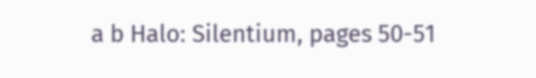a b Halo: Silentium, pages 50-51